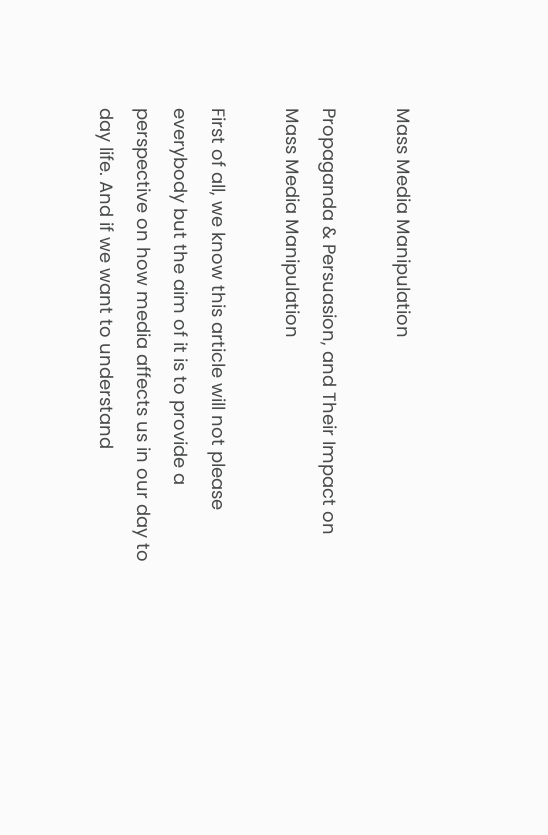Mass Media Manipulation

Propaganda & Persuasion, and Their Impact on Mass Media Manipulation

First of all, we know this article will not please everybody but the aim of it is to provide a perspective on how media affects us in our day to day life. And if we want to understand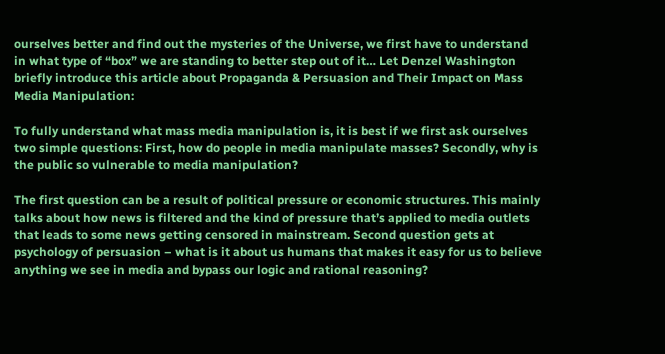ourselves better and find out the mysteries of the Universe, we first have to understand in what type of “box” we are standing to better step out of it… Let Denzel Washington briefly introduce this article about Propaganda & Persuasion and Their Impact on Mass Media Manipulation:

To fully understand what mass media manipulation is, it is best if we first ask ourselves two simple questions: First, how do people in media manipulate masses? Secondly, why is the public so vulnerable to media manipulation?

The first question can be a result of political pressure or economic structures. This mainly talks about how news is filtered and the kind of pressure that’s applied to media outlets that leads to some news getting censored in mainstream. Second question gets at psychology of persuasion – what is it about us humans that makes it easy for us to believe anything we see in media and bypass our logic and rational reasoning?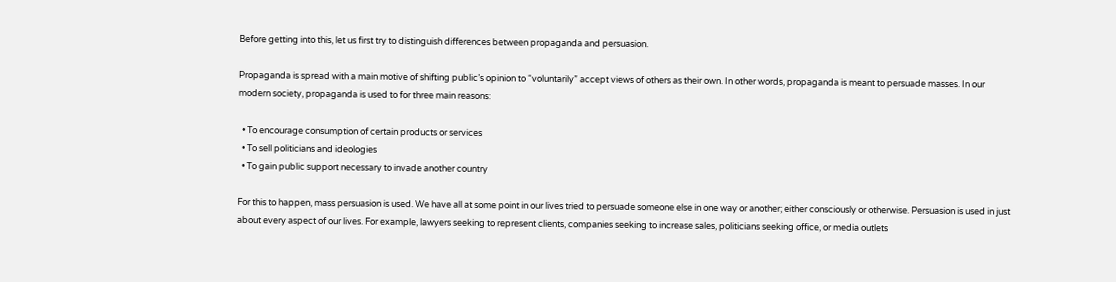Before getting into this, let us first try to distinguish differences between propaganda and persuasion.

Propaganda is spread with a main motive of shifting public’s opinion to “voluntarily” accept views of others as their own. In other words, propaganda is meant to persuade masses. In our modern society, propaganda is used to for three main reasons:

  • To encourage consumption of certain products or services
  • To sell politicians and ideologies
  • To gain public support necessary to invade another country

For this to happen, mass persuasion is used. We have all at some point in our lives tried to persuade someone else in one way or another; either consciously or otherwise. Persuasion is used in just about every aspect of our lives. For example, lawyers seeking to represent clients, companies seeking to increase sales, politicians seeking office, or media outlets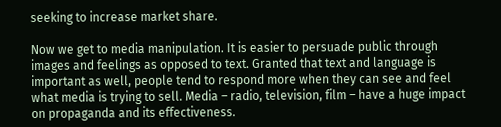seeking to increase market share.

Now we get to media manipulation. It is easier to persuade public through images and feelings as opposed to text. Granted that text and language is important as well, people tend to respond more when they can see and feel what media is trying to sell. Media – radio, television, film – have a huge impact on propaganda and its effectiveness.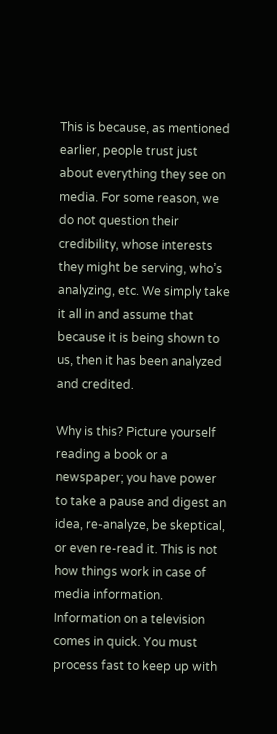This is because, as mentioned earlier, people trust just about everything they see on media. For some reason, we do not question their credibility, whose interests they might be serving, who’s analyzing, etc. We simply take it all in and assume that because it is being shown to us, then it has been analyzed and credited.

Why is this? Picture yourself reading a book or a newspaper; you have power to take a pause and digest an idea, re-analyze, be skeptical, or even re-read it. This is not how things work in case of media information. Information on a television comes in quick. You must process fast to keep up with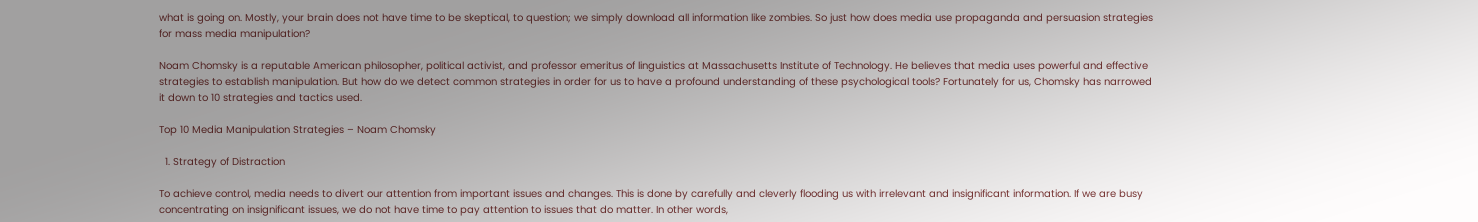what is going on. Mostly, your brain does not have time to be skeptical, to question; we simply download all information like zombies. So just how does media use propaganda and persuasion strategies for mass media manipulation?

Noam Chomsky is a reputable American philosopher, political activist, and professor emeritus of linguistics at Massachusetts Institute of Technology. He believes that media uses powerful and effective strategies to establish manipulation. But how do we detect common strategies in order for us to have a profound understanding of these psychological tools? Fortunately for us, Chomsky has narrowed it down to 10 strategies and tactics used.

Top 10 Media Manipulation Strategies – Noam Chomsky

  1. Strategy of Distraction

To achieve control, media needs to divert our attention from important issues and changes. This is done by carefully and cleverly flooding us with irrelevant and insignificant information. If we are busy concentrating on insignificant issues, we do not have time to pay attention to issues that do matter. In other words,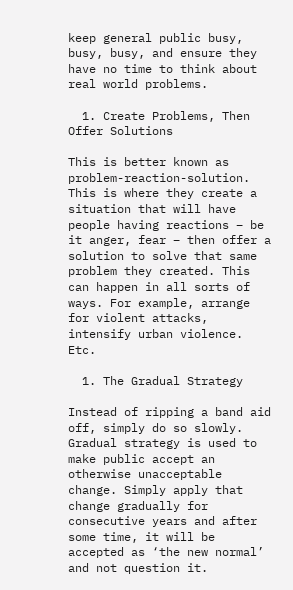keep general public busy, busy, busy, and ensure they have no time to think about real world problems.

  1. Create Problems, Then Offer Solutions

This is better known as problem-reaction-solution. This is where they create a situation that will have people having reactions – be it anger, fear – then offer a solution to solve that same problem they created. This can happen in all sorts of ways. For example, arrange for violent attacks, intensify urban violence. Etc.

  1. The Gradual Strategy

Instead of ripping a band aid off, simply do so slowly. Gradual strategy is used to make public accept an otherwise unacceptable change. Simply apply that change gradually for consecutive years and after some time, it will be accepted as ‘the new normal’ and not question it.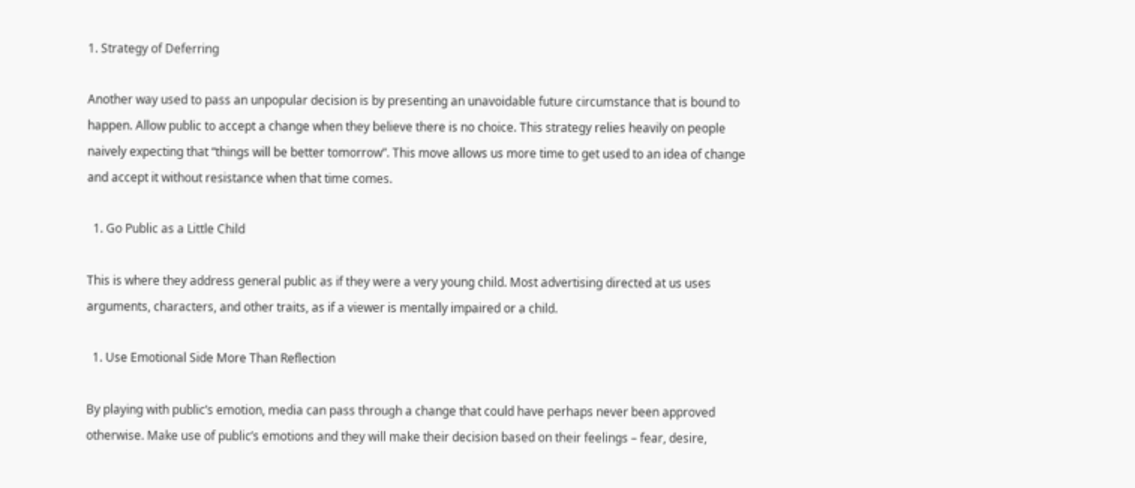1. Strategy of Deferring

Another way used to pass an unpopular decision is by presenting an unavoidable future circumstance that is bound to happen. Allow public to accept a change when they believe there is no choice. This strategy relies heavily on people naively expecting that “things will be better tomorrow”. This move allows us more time to get used to an idea of change and accept it without resistance when that time comes.

  1. Go Public as a Little Child

This is where they address general public as if they were a very young child. Most advertising directed at us uses arguments, characters, and other traits, as if a viewer is mentally impaired or a child.

  1. Use Emotional Side More Than Reflection

By playing with public’s emotion, media can pass through a change that could have perhaps never been approved otherwise. Make use of public’s emotions and they will make their decision based on their feelings – fear, desire,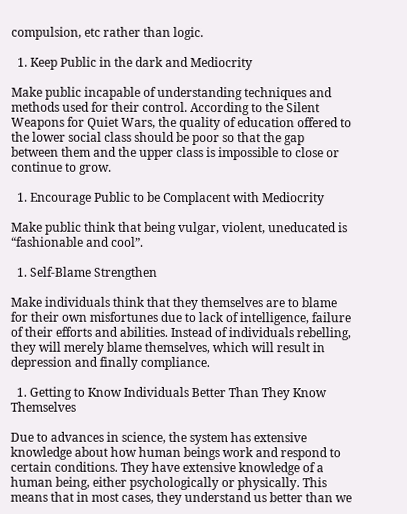compulsion, etc rather than logic.

  1. Keep Public in the dark and Mediocrity

Make public incapable of understanding techniques and methods used for their control. According to the Silent Weapons for Quiet Wars, the quality of education offered to the lower social class should be poor so that the gap between them and the upper class is impossible to close or continue to grow.

  1. Encourage Public to be Complacent with Mediocrity

Make public think that being vulgar, violent, uneducated is “fashionable and cool”.

  1. Self-Blame Strengthen

Make individuals think that they themselves are to blame for their own misfortunes due to lack of intelligence, failure of their efforts and abilities. Instead of individuals rebelling, they will merely blame themselves, which will result in depression and finally compliance.

  1. Getting to Know Individuals Better Than They Know Themselves

Due to advances in science, the system has extensive knowledge about how human beings work and respond to certain conditions. They have extensive knowledge of a human being, either psychologically or physically. This means that in most cases, they understand us better than we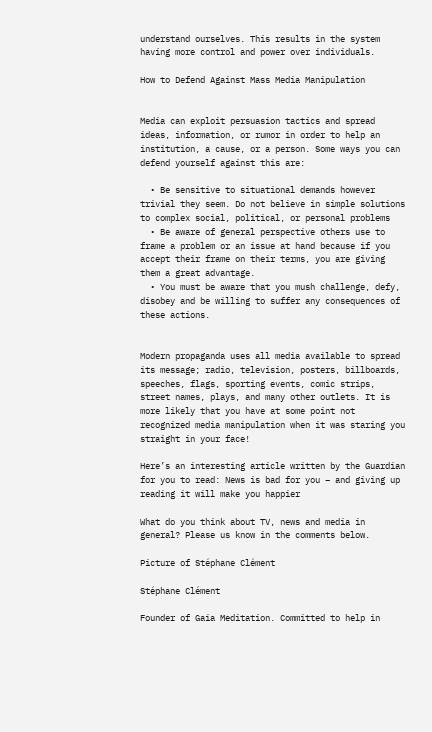understand ourselves. This results in the system having more control and power over individuals.

How to Defend Against Mass Media Manipulation


Media can exploit persuasion tactics and spread ideas, information, or rumor in order to help an institution, a cause, or a person. Some ways you can defend yourself against this are:

  • Be sensitive to situational demands however trivial they seem. Do not believe in simple solutions to complex social, political, or personal problems
  • Be aware of general perspective others use to frame a problem or an issue at hand because if you accept their frame on their terms, you are giving them a great advantage.
  • You must be aware that you mush challenge, defy, disobey and be willing to suffer any consequences of these actions.


Modern propaganda uses all media available to spread its message; radio, television, posters, billboards, speeches, flags, sporting events, comic strips, street names, plays, and many other outlets. It is more likely that you have at some point not recognized media manipulation when it was staring you straight in your face!

Here’s an interesting article written by the Guardian for you to read: News is bad for you – and giving up reading it will make you happier

What do you think about TV, news and media in general? Please us know in the comments below.

Picture of Stéphane Clément

Stéphane Clément

Founder of Gaia Meditation. Committed to help in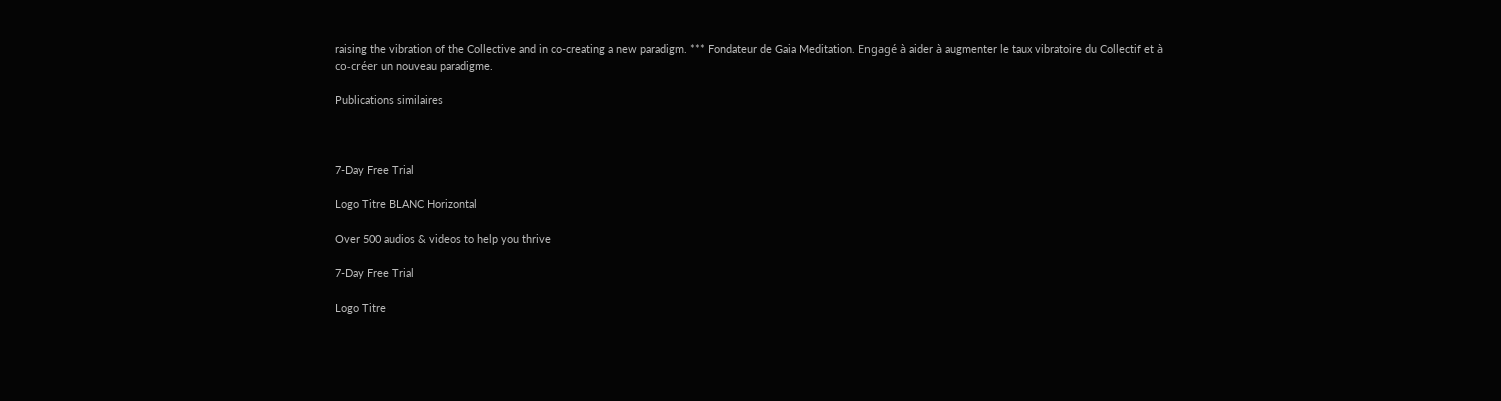raising the vibration of the Collective and in co-creating a new paradigm. *** Fondateur de Gaia Meditation. Engagé à aider à augmenter le taux vibratoire du Collectif et à co-créer un nouveau paradigme.

Publications similaires



7-Day Free Trial

Logo Titre BLANC Horizontal

Over 500 audios & videos to help you thrive

7-Day Free Trial

Logo Titre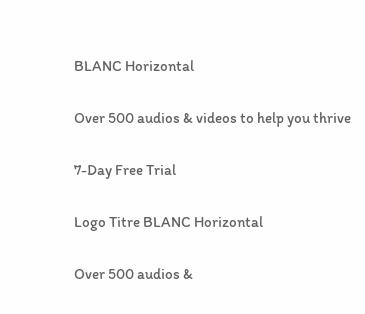BLANC Horizontal

Over 500 audios & videos to help you thrive

7-Day Free Trial

Logo Titre BLANC Horizontal

Over 500 audios &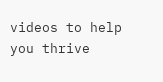videos to help you thrive